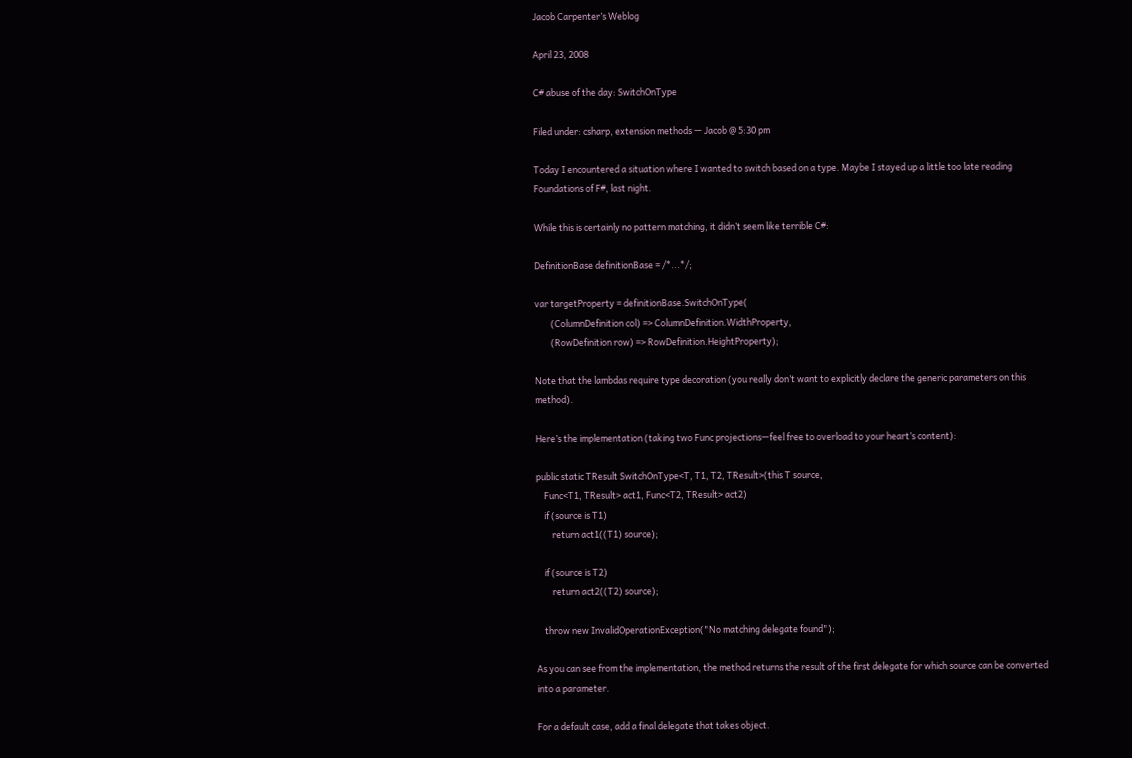Jacob Carpenter’s Weblog

April 23, 2008

C# abuse of the day: SwitchOnType

Filed under: csharp, extension methods — Jacob @ 5:30 pm

Today I encountered a situation where I wanted to switch based on a type. Maybe I stayed up a little too late reading Foundations of F#, last night.

While this is certainly no pattern matching, it didn’t seem like terrible C#:

DefinitionBase definitionBase = /*...*/;

var targetProperty = definitionBase.SwitchOnType(
        (ColumnDefinition col) => ColumnDefinition.WidthProperty,
        (RowDefinition row) => RowDefinition.HeightProperty);

Note that the lambdas require type decoration (you really don’t want to explicitly declare the generic parameters on this method).

Here’s the implementation (taking two Func projections—feel free to overload to your heart’s content):

public static TResult SwitchOnType<T, T1, T2, TResult>(this T source,
    Func<T1, TResult> act1, Func<T2, TResult> act2)
    if (source is T1)
        return act1((T1) source);

    if (source is T2)
        return act2((T2) source);

    throw new InvalidOperationException("No matching delegate found");

As you can see from the implementation, the method returns the result of the first delegate for which source can be converted into a parameter.

For a default case, add a final delegate that takes object.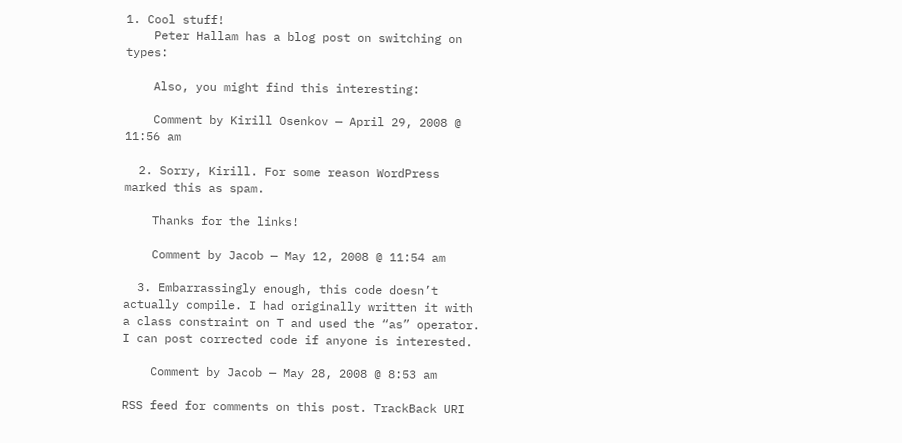1. Cool stuff!
    Peter Hallam has a blog post on switching on types:

    Also, you might find this interesting:

    Comment by Kirill Osenkov — April 29, 2008 @ 11:56 am

  2. Sorry, Kirill. For some reason WordPress marked this as spam.

    Thanks for the links!

    Comment by Jacob — May 12, 2008 @ 11:54 am

  3. Embarrassingly enough, this code doesn’t actually compile. I had originally written it with a class constraint on T and used the “as” operator. I can post corrected code if anyone is interested.

    Comment by Jacob — May 28, 2008 @ 8:53 am

RSS feed for comments on this post. TrackBack URI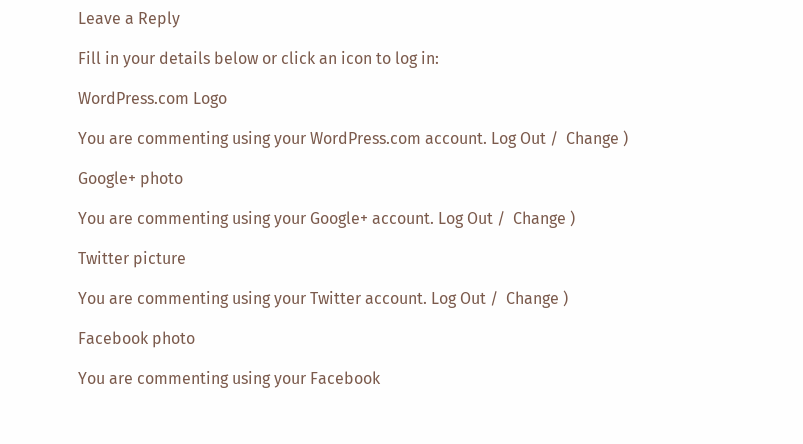Leave a Reply

Fill in your details below or click an icon to log in:

WordPress.com Logo

You are commenting using your WordPress.com account. Log Out /  Change )

Google+ photo

You are commenting using your Google+ account. Log Out /  Change )

Twitter picture

You are commenting using your Twitter account. Log Out /  Change )

Facebook photo

You are commenting using your Facebook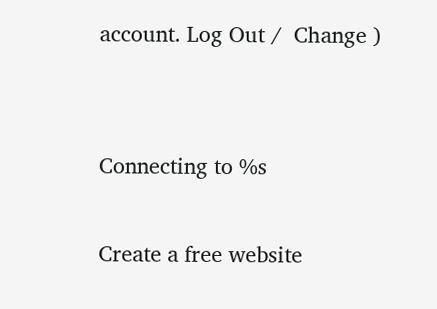account. Log Out /  Change )


Connecting to %s

Create a free website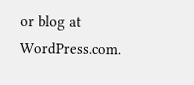or blog at WordPress.com.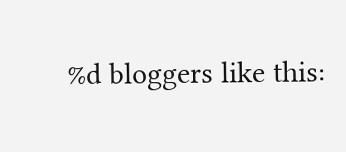%d bloggers like this: